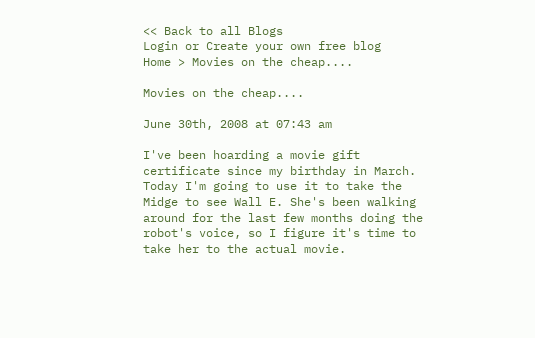<< Back to all Blogs
Login or Create your own free blog
Home > Movies on the cheap....

Movies on the cheap....

June 30th, 2008 at 07:43 am

I've been hoarding a movie gift certificate since my birthday in March. Today I'm going to use it to take the Midge to see Wall E. She's been walking around for the last few months doing the robot's voice, so I figure it's time to take her to the actual movie.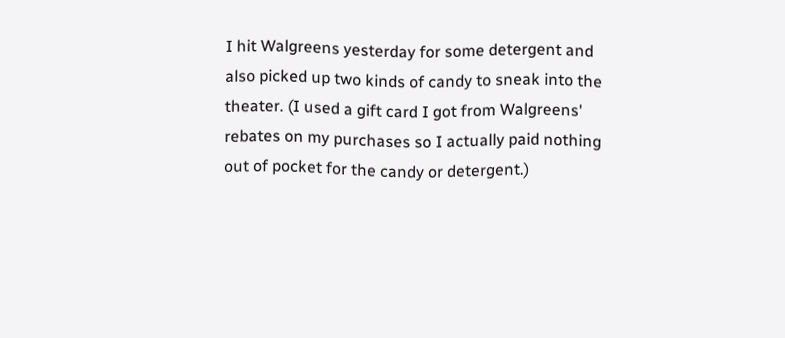I hit Walgreens yesterday for some detergent and also picked up two kinds of candy to sneak into the theater. (I used a gift card I got from Walgreens' rebates on my purchases so I actually paid nothing out of pocket for the candy or detergent.)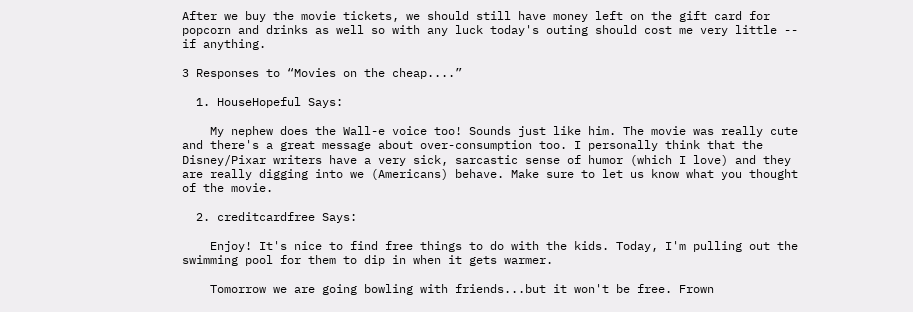After we buy the movie tickets, we should still have money left on the gift card for popcorn and drinks as well so with any luck today's outing should cost me very little -- if anything.

3 Responses to “Movies on the cheap....”

  1. HouseHopeful Says:

    My nephew does the Wall-e voice too! Sounds just like him. The movie was really cute and there's a great message about over-consumption too. I personally think that the Disney/Pixar writers have a very sick, sarcastic sense of humor (which I love) and they are really digging into we (Americans) behave. Make sure to let us know what you thought of the movie.

  2. creditcardfree Says:

    Enjoy! It's nice to find free things to do with the kids. Today, I'm pulling out the swimming pool for them to dip in when it gets warmer.

    Tomorrow we are going bowling with friends...but it won't be free. Frown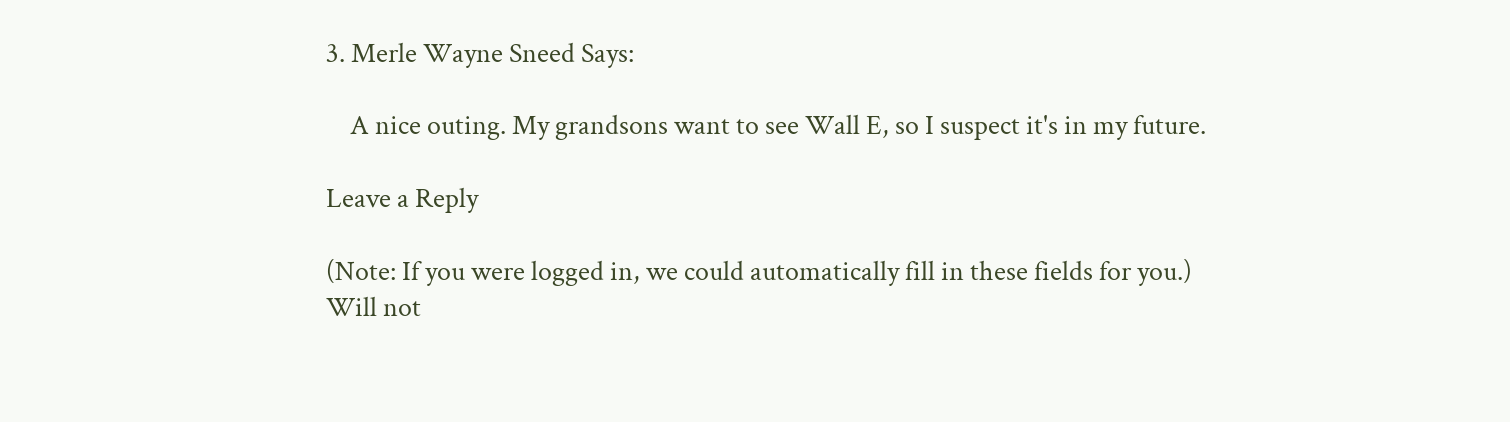3. Merle Wayne Sneed Says:

    A nice outing. My grandsons want to see Wall E, so I suspect it's in my future.

Leave a Reply

(Note: If you were logged in, we could automatically fill in these fields for you.)
Will not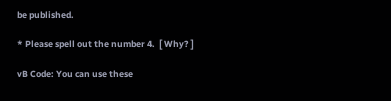be published.

* Please spell out the number 4.  [ Why? ]

vB Code: You can use these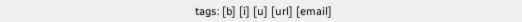tags: [b] [i] [u] [url] [email]